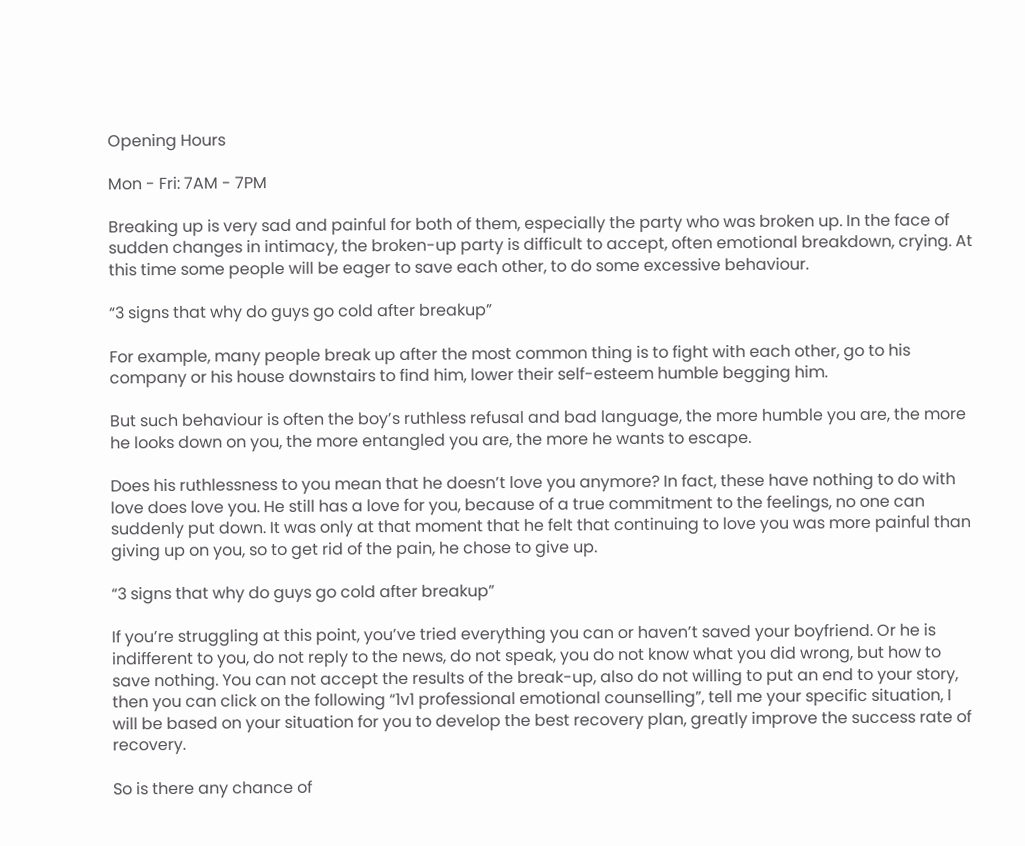Opening Hours

Mon - Fri: 7AM - 7PM

Breaking up is very sad and painful for both of them, especially the party who was broken up. In the face of sudden changes in intimacy, the broken-up party is difficult to accept, often emotional breakdown, crying. At this time some people will be eager to save each other, to do some excessive behaviour.

“3 signs that why do guys go cold after breakup”

For example, many people break up after the most common thing is to fight with each other, go to his company or his house downstairs to find him, lower their self-esteem humble begging him.

But such behaviour is often the boy’s ruthless refusal and bad language, the more humble you are, the more he looks down on you, the more entangled you are, the more he wants to escape.

Does his ruthlessness to you mean that he doesn’t love you anymore? In fact, these have nothing to do with love does love you. He still has a love for you, because of a true commitment to the feelings, no one can suddenly put down. It was only at that moment that he felt that continuing to love you was more painful than giving up on you, so to get rid of the pain, he chose to give up.

“3 signs that why do guys go cold after breakup”

If you’re struggling at this point, you’ve tried everything you can or haven’t saved your boyfriend. Or he is indifferent to you, do not reply to the news, do not speak, you do not know what you did wrong, but how to save nothing. You can not accept the results of the break-up, also do not willing to put an end to your story, then you can click on the following “1v1 professional emotional counselling”, tell me your specific situation, I will be based on your situation for you to develop the best recovery plan, greatly improve the success rate of recovery.

So is there any chance of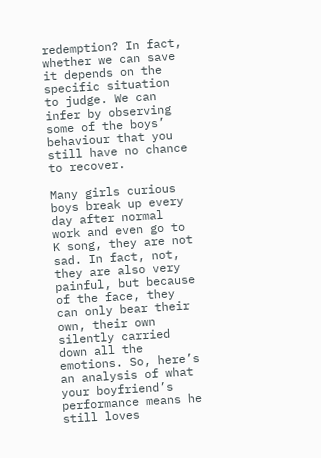redemption? In fact, whether we can save it depends on the specific situation to judge. We can infer by observing some of the boys’ behaviour that you still have no chance to recover.

Many girls curious boys break up every day after normal work and even go to K song, they are not sad. In fact, not, they are also very painful, but because of the face, they can only bear their own, their own silently carried down all the emotions. So, here’s an analysis of what your boyfriend’s performance means he still loves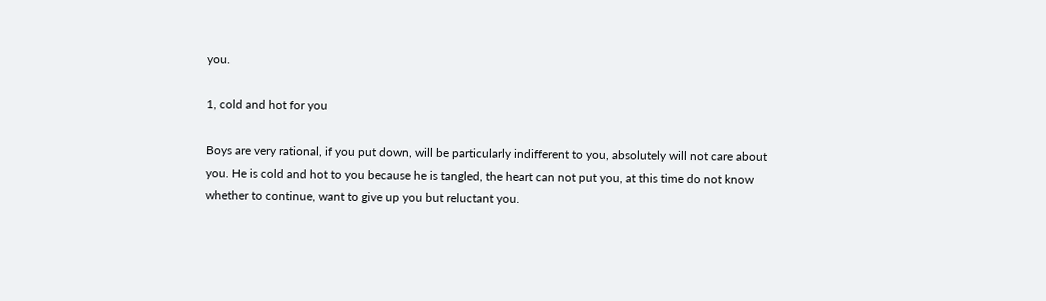you.

1, cold and hot for you

Boys are very rational, if you put down, will be particularly indifferent to you, absolutely will not care about you. He is cold and hot to you because he is tangled, the heart can not put you, at this time do not know whether to continue, want to give up you but reluctant you.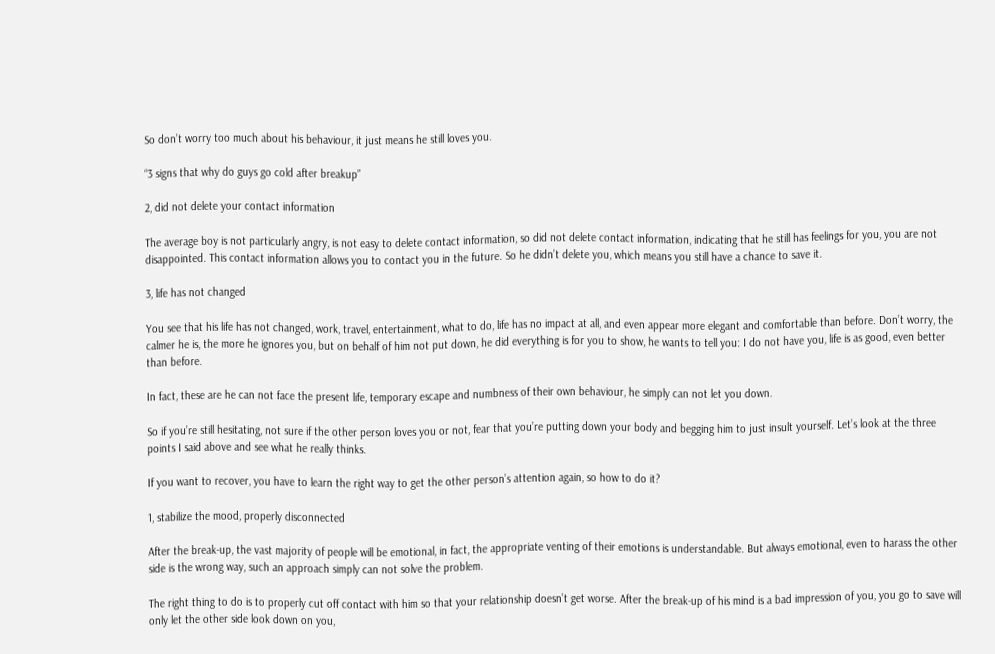So don’t worry too much about his behaviour, it just means he still loves you.

“3 signs that why do guys go cold after breakup”

2, did not delete your contact information

The average boy is not particularly angry, is not easy to delete contact information, so did not delete contact information, indicating that he still has feelings for you, you are not disappointed. This contact information allows you to contact you in the future. So he didn’t delete you, which means you still have a chance to save it.

3, life has not changed

You see that his life has not changed, work, travel, entertainment, what to do, life has no impact at all, and even appear more elegant and comfortable than before. Don’t worry, the calmer he is, the more he ignores you, but on behalf of him not put down, he did everything is for you to show, he wants to tell you: I do not have you, life is as good, even better than before.

In fact, these are he can not face the present life, temporary escape and numbness of their own behaviour, he simply can not let you down.

So if you’re still hesitating, not sure if the other person loves you or not, fear that you’re putting down your body and begging him to just insult yourself. Let’s look at the three points I said above and see what he really thinks.

If you want to recover, you have to learn the right way to get the other person’s attention again, so how to do it?

1, stabilize the mood, properly disconnected

After the break-up, the vast majority of people will be emotional, in fact, the appropriate venting of their emotions is understandable. But always emotional, even to harass the other side is the wrong way, such an approach simply can not solve the problem.

The right thing to do is to properly cut off contact with him so that your relationship doesn’t get worse. After the break-up of his mind is a bad impression of you, you go to save will only let the other side look down on you,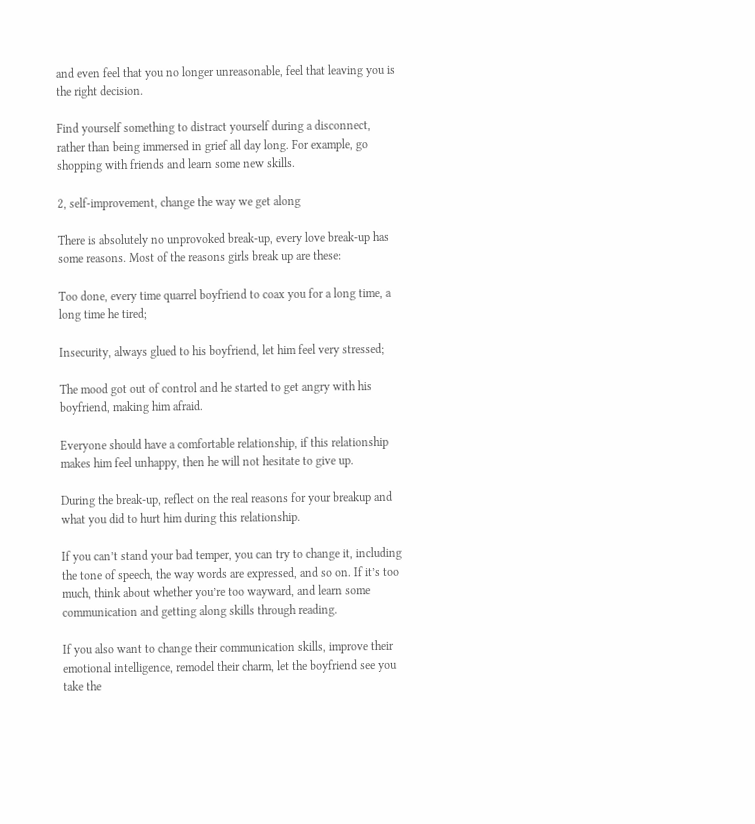and even feel that you no longer unreasonable, feel that leaving you is the right decision.

Find yourself something to distract yourself during a disconnect, rather than being immersed in grief all day long. For example, go shopping with friends and learn some new skills.

2, self-improvement, change the way we get along

There is absolutely no unprovoked break-up, every love break-up has some reasons. Most of the reasons girls break up are these:

Too done, every time quarrel boyfriend to coax you for a long time, a long time he tired;

Insecurity, always glued to his boyfriend, let him feel very stressed;

The mood got out of control and he started to get angry with his boyfriend, making him afraid.

Everyone should have a comfortable relationship, if this relationship makes him feel unhappy, then he will not hesitate to give up.

During the break-up, reflect on the real reasons for your breakup and what you did to hurt him during this relationship.

If you can’t stand your bad temper, you can try to change it, including the tone of speech, the way words are expressed, and so on. If it’s too much, think about whether you’re too wayward, and learn some communication and getting along skills through reading.

If you also want to change their communication skills, improve their emotional intelligence, remodel their charm, let the boyfriend see you take the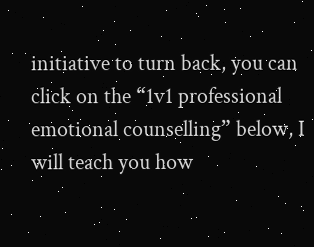initiative to turn back, you can click on the “1v1 professional emotional counselling” below, I will teach you how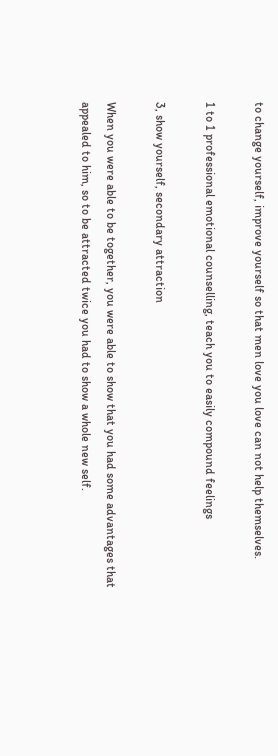to change yourself, improve yourself so that men love you love can not help themselves.

1 to 1 professional emotional counselling, teach you to easily compound feelings

3, show yourself, secondary attraction

When you were able to be together, you were able to show that you had some advantages that appealed to him, so to be attracted twice you had to show a whole new self.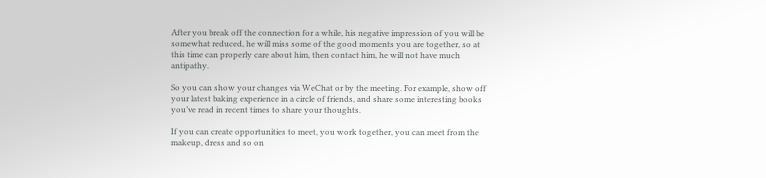After you break off the connection for a while, his negative impression of you will be somewhat reduced, he will miss some of the good moments you are together, so at this time can properly care about him, then contact him, he will not have much antipathy.

So you can show your changes via WeChat or by the meeting. For example, show off your latest baking experience in a circle of friends, and share some interesting books you’ve read in recent times to share your thoughts.

If you can create opportunities to meet, you work together, you can meet from the makeup, dress and so on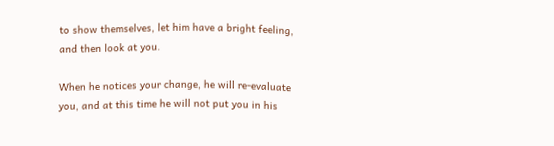to show themselves, let him have a bright feeling, and then look at you.

When he notices your change, he will re-evaluate you, and at this time he will not put you in his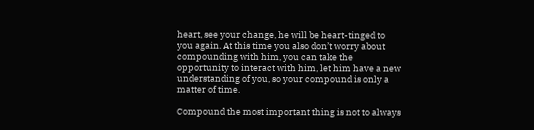heart, see your change, he will be heart-tinged to you again. At this time you also don’t worry about compounding with him, you can take the opportunity to interact with him, let him have a new understanding of you, so your compound is only a matter of time.

Compound the most important thing is not to always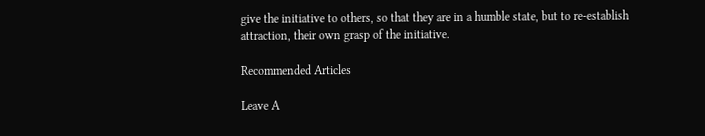give the initiative to others, so that they are in a humble state, but to re-establish attraction, their own grasp of the initiative.

Recommended Articles

Leave A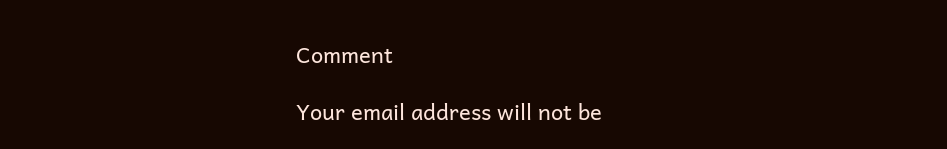Comment

Your email address will not be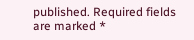published. Required fields are marked *